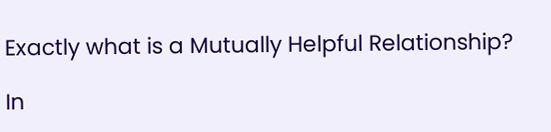Exactly what is a Mutually Helpful Relationship?

In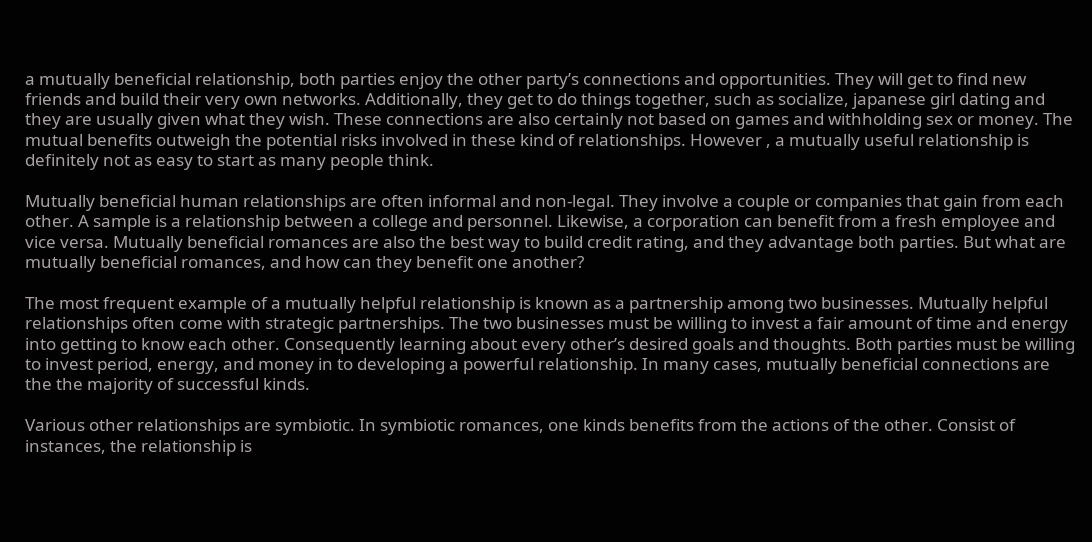a mutually beneficial relationship, both parties enjoy the other party’s connections and opportunities. They will get to find new friends and build their very own networks. Additionally, they get to do things together, such as socialize, japanese girl dating and they are usually given what they wish. These connections are also certainly not based on games and withholding sex or money. The mutual benefits outweigh the potential risks involved in these kind of relationships. However , a mutually useful relationship is definitely not as easy to start as many people think.

Mutually beneficial human relationships are often informal and non-legal. They involve a couple or companies that gain from each other. A sample is a relationship between a college and personnel. Likewise, a corporation can benefit from a fresh employee and vice versa. Mutually beneficial romances are also the best way to build credit rating, and they advantage both parties. But what are mutually beneficial romances, and how can they benefit one another?

The most frequent example of a mutually helpful relationship is known as a partnership among two businesses. Mutually helpful relationships often come with strategic partnerships. The two businesses must be willing to invest a fair amount of time and energy into getting to know each other. Consequently learning about every other’s desired goals and thoughts. Both parties must be willing to invest period, energy, and money in to developing a powerful relationship. In many cases, mutually beneficial connections are the the majority of successful kinds.

Various other relationships are symbiotic. In symbiotic romances, one kinds benefits from the actions of the other. Consist of instances, the relationship is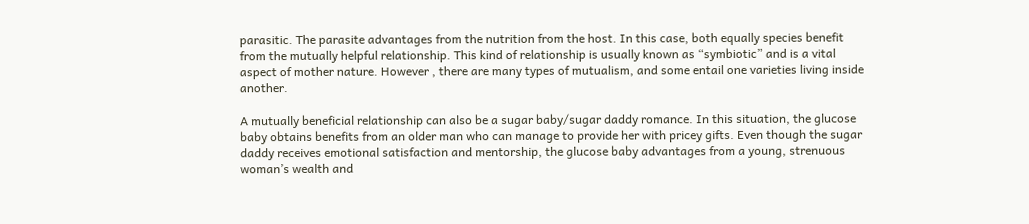parasitic. The parasite advantages from the nutrition from the host. In this case, both equally species benefit from the mutually helpful relationship. This kind of relationship is usually known as “symbiotic” and is a vital aspect of mother nature. However , there are many types of mutualism, and some entail one varieties living inside another.

A mutually beneficial relationship can also be a sugar baby/sugar daddy romance. In this situation, the glucose baby obtains benefits from an older man who can manage to provide her with pricey gifts. Even though the sugar daddy receives emotional satisfaction and mentorship, the glucose baby advantages from a young, strenuous woman’s wealth and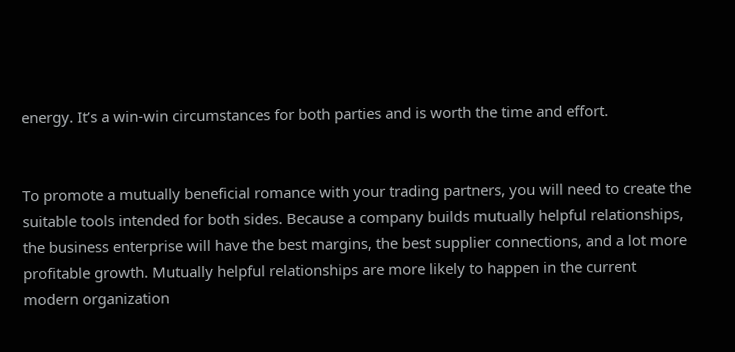energy. It’s a win-win circumstances for both parties and is worth the time and effort.


To promote a mutually beneficial romance with your trading partners, you will need to create the suitable tools intended for both sides. Because a company builds mutually helpful relationships, the business enterprise will have the best margins, the best supplier connections, and a lot more profitable growth. Mutually helpful relationships are more likely to happen in the current modern organization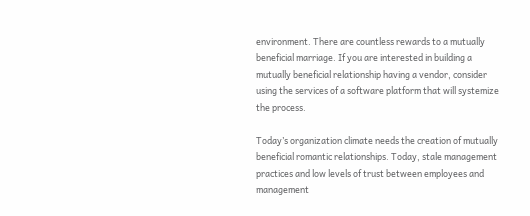environment. There are countless rewards to a mutually beneficial marriage. If you are interested in building a mutually beneficial relationship having a vendor, consider using the services of a software platform that will systemize the process.

Today’s organization climate needs the creation of mutually beneficial romantic relationships. Today, stale management practices and low levels of trust between employees and management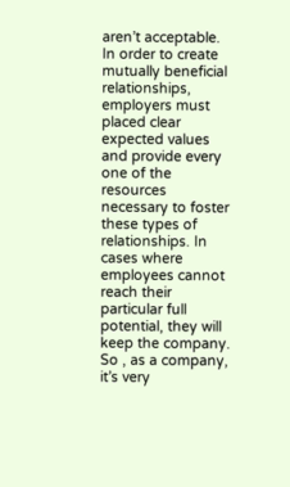aren’t acceptable. In order to create mutually beneficial relationships, employers must placed clear expected values and provide every one of the resources necessary to foster these types of relationships. In cases where employees cannot reach their particular full potential, they will keep the company. So , as a company, it’s very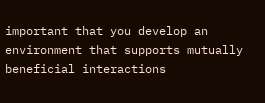important that you develop an environment that supports mutually beneficial interactions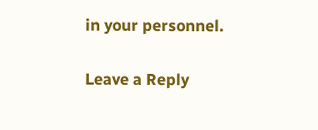in your personnel.

Leave a Reply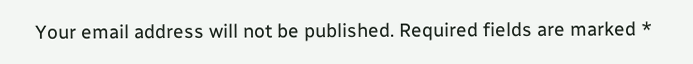Your email address will not be published. Required fields are marked *